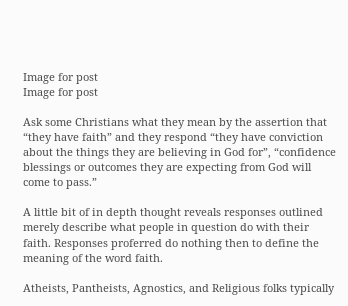Image for post
Image for post

Ask some Christians what they mean by the assertion that “they have faith” and they respond “they have conviction about the things they are believing in God for”, “confidence blessings or outcomes they are expecting from God will come to pass.”

A little bit of in depth thought reveals responses outlined merely describe what people in question do with their faith. Responses proferred do nothing then to define the meaning of the word faith.

Atheists, Pantheists, Agnostics, and Religious folks typically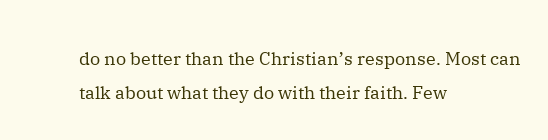do no better than the Christian’s response. Most can talk about what they do with their faith. Few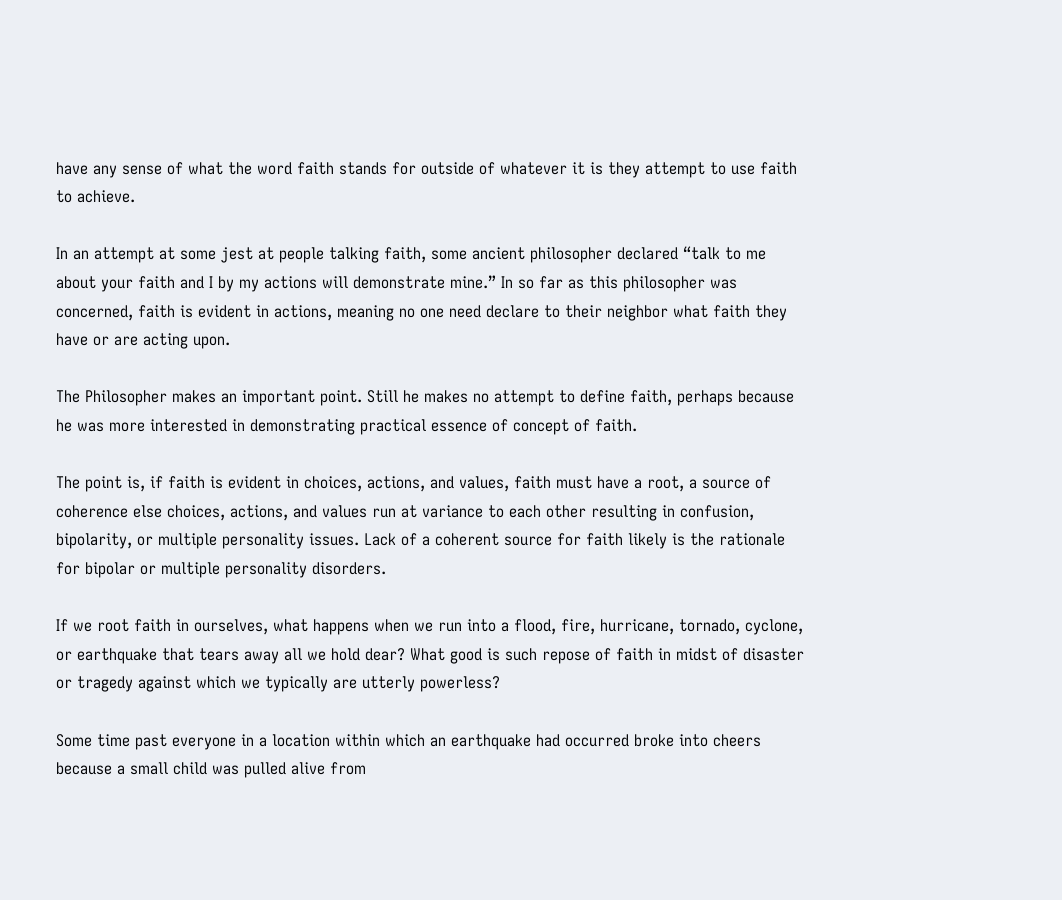have any sense of what the word faith stands for outside of whatever it is they attempt to use faith to achieve.

In an attempt at some jest at people talking faith, some ancient philosopher declared “talk to me about your faith and I by my actions will demonstrate mine.” In so far as this philosopher was concerned, faith is evident in actions, meaning no one need declare to their neighbor what faith they have or are acting upon.

The Philosopher makes an important point. Still he makes no attempt to define faith, perhaps because he was more interested in demonstrating practical essence of concept of faith.

The point is, if faith is evident in choices, actions, and values, faith must have a root, a source of coherence else choices, actions, and values run at variance to each other resulting in confusion, bipolarity, or multiple personality issues. Lack of a coherent source for faith likely is the rationale for bipolar or multiple personality disorders.

If we root faith in ourselves, what happens when we run into a flood, fire, hurricane, tornado, cyclone, or earthquake that tears away all we hold dear? What good is such repose of faith in midst of disaster or tragedy against which we typically are utterly powerless?

Some time past everyone in a location within which an earthquake had occurred broke into cheers because a small child was pulled alive from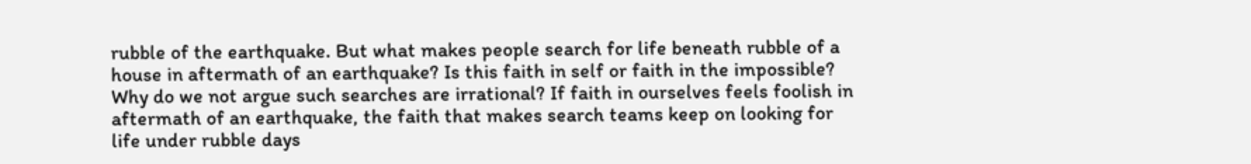rubble of the earthquake. But what makes people search for life beneath rubble of a house in aftermath of an earthquake? Is this faith in self or faith in the impossible? Why do we not argue such searches are irrational? If faith in ourselves feels foolish in aftermath of an earthquake, the faith that makes search teams keep on looking for life under rubble days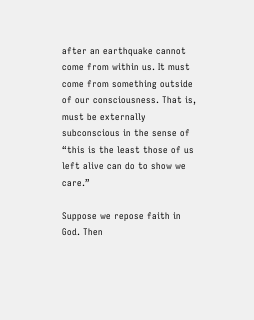after an earthquake cannot come from within us. It must come from something outside of our consciousness. That is, must be externally subconscious in the sense of “this is the least those of us left alive can do to show we care.”

Suppose we repose faith in God. Then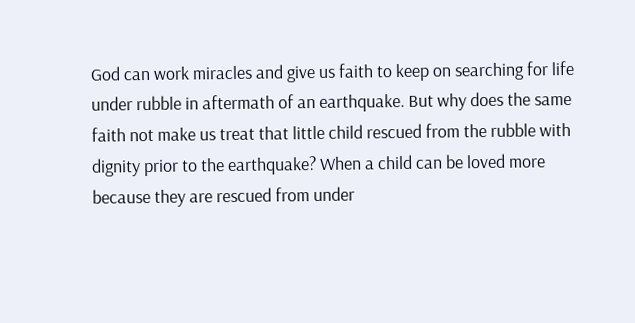God can work miracles and give us faith to keep on searching for life under rubble in aftermath of an earthquake. But why does the same faith not make us treat that little child rescued from the rubble with dignity prior to the earthquake? When a child can be loved more because they are rescued from under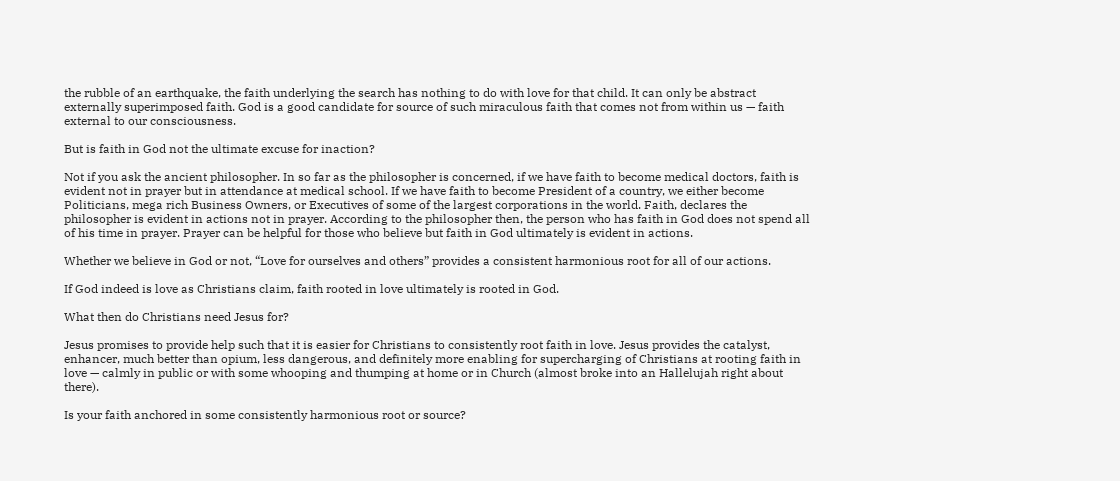the rubble of an earthquake, the faith underlying the search has nothing to do with love for that child. It can only be abstract externally superimposed faith. God is a good candidate for source of such miraculous faith that comes not from within us — faith external to our consciousness.

But is faith in God not the ultimate excuse for inaction?

Not if you ask the ancient philosopher. In so far as the philosopher is concerned, if we have faith to become medical doctors, faith is evident not in prayer but in attendance at medical school. If we have faith to become President of a country, we either become Politicians, mega rich Business Owners, or Executives of some of the largest corporations in the world. Faith, declares the philosopher is evident in actions not in prayer. According to the philosopher then, the person who has faith in God does not spend all of his time in prayer. Prayer can be helpful for those who believe but faith in God ultimately is evident in actions.

Whether we believe in God or not, “Love for ourselves and others” provides a consistent harmonious root for all of our actions.

If God indeed is love as Christians claim, faith rooted in love ultimately is rooted in God.

What then do Christians need Jesus for?

Jesus promises to provide help such that it is easier for Christians to consistently root faith in love. Jesus provides the catalyst, enhancer, much better than opium, less dangerous, and definitely more enabling for supercharging of Christians at rooting faith in love — calmly in public or with some whooping and thumping at home or in Church (almost broke into an Hallelujah right about there).

Is your faith anchored in some consistently harmonious root or source?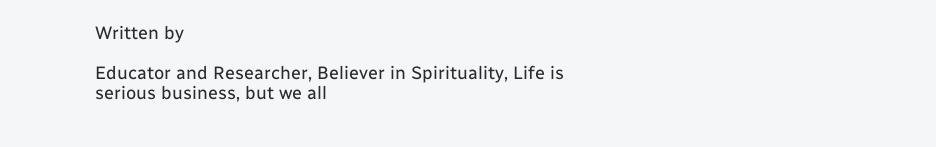Written by

Educator and Researcher, Believer in Spirituality, Life is serious business, but we all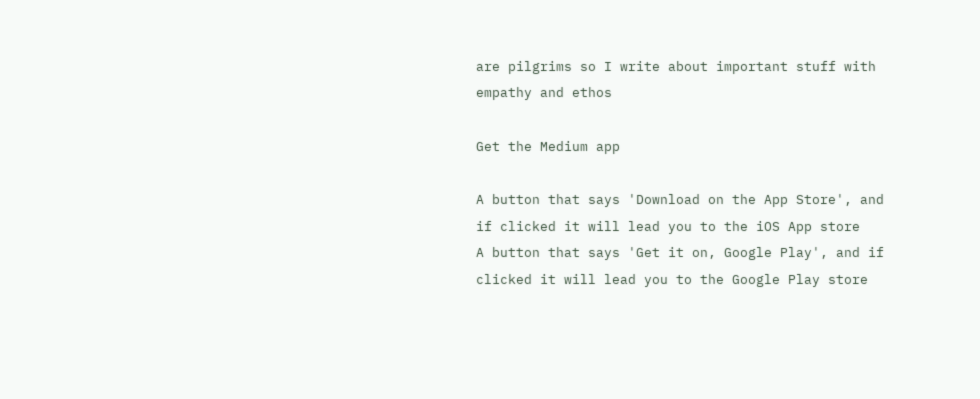are pilgrims so I write about important stuff with empathy and ethos

Get the Medium app

A button that says 'Download on the App Store', and if clicked it will lead you to the iOS App store
A button that says 'Get it on, Google Play', and if clicked it will lead you to the Google Play store